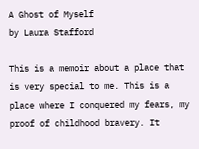A Ghost of Myself
by Laura Stafford

This is a memoir about a place that is very special to me. This is a place where I conquered my fears, my proof of childhood bravery. It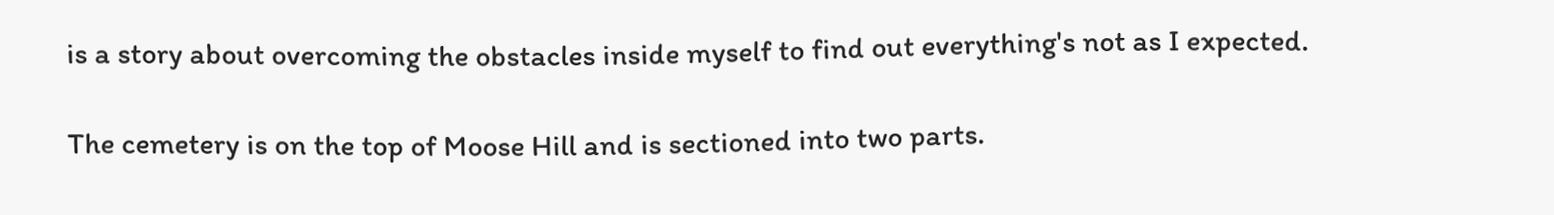is a story about overcoming the obstacles inside myself to find out everything's not as I expected.

The cemetery is on the top of Moose Hill and is sectioned into two parts.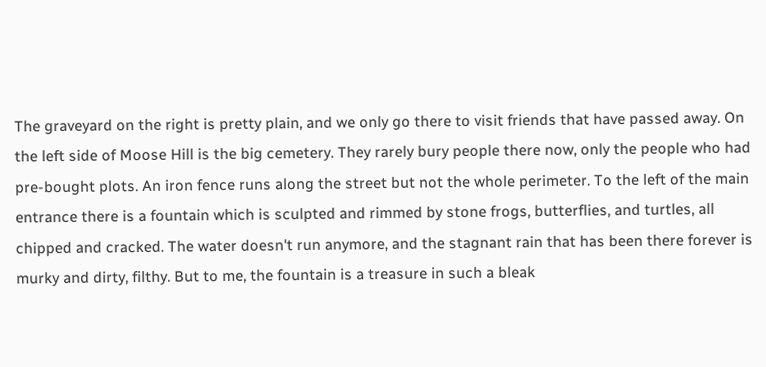The graveyard on the right is pretty plain, and we only go there to visit friends that have passed away. On the left side of Moose Hill is the big cemetery. They rarely bury people there now, only the people who had pre-bought plots. An iron fence runs along the street but not the whole perimeter. To the left of the main entrance there is a fountain which is sculpted and rimmed by stone frogs, butterflies, and turtles, all chipped and cracked. The water doesn't run anymore, and the stagnant rain that has been there forever is murky and dirty, filthy. But to me, the fountain is a treasure in such a bleak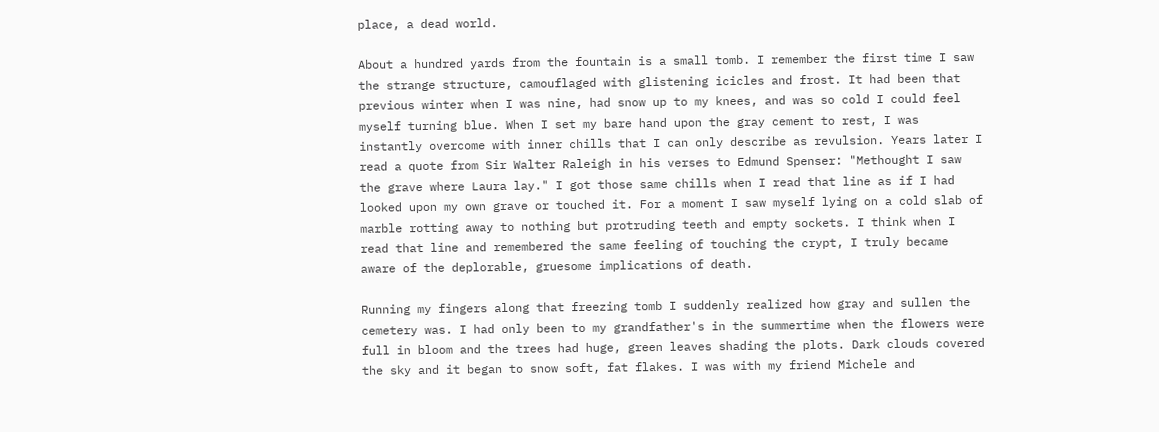place, a dead world.

About a hundred yards from the fountain is a small tomb. I remember the first time I saw the strange structure, camouflaged with glistening icicles and frost. It had been that previous winter when I was nine, had snow up to my knees, and was so cold I could feel myself turning blue. When I set my bare hand upon the gray cement to rest, I was instantly overcome with inner chills that I can only describe as revulsion. Years later I read a quote from Sir Walter Raleigh in his verses to Edmund Spenser: "Methought I saw the grave where Laura lay." I got those same chills when I read that line as if I had looked upon my own grave or touched it. For a moment I saw myself lying on a cold slab of marble rotting away to nothing but protruding teeth and empty sockets. I think when I read that line and remembered the same feeling of touching the crypt, I truly became aware of the deplorable, gruesome implications of death.

Running my fingers along that freezing tomb I suddenly realized how gray and sullen the cemetery was. I had only been to my grandfather's in the summertime when the flowers were full in bloom and the trees had huge, green leaves shading the plots. Dark clouds covered the sky and it began to snow soft, fat flakes. I was with my friend Michele and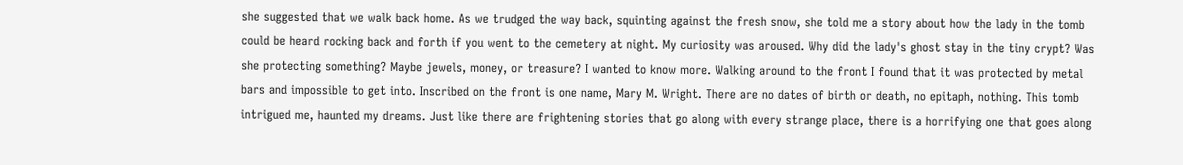she suggested that we walk back home. As we trudged the way back, squinting against the fresh snow, she told me a story about how the lady in the tomb could be heard rocking back and forth if you went to the cemetery at night. My curiosity was aroused. Why did the lady's ghost stay in the tiny crypt? Was she protecting something? Maybe jewels, money, or treasure? I wanted to know more. Walking around to the front I found that it was protected by metal bars and impossible to get into. Inscribed on the front is one name, Mary M. Wright. There are no dates of birth or death, no epitaph, nothing. This tomb intrigued me, haunted my dreams. Just like there are frightening stories that go along with every strange place, there is a horrifying one that goes along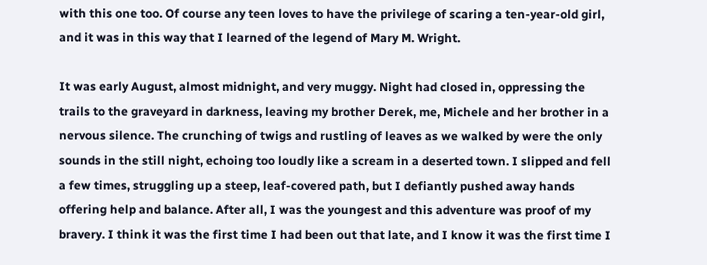with this one too. Of course any teen loves to have the privilege of scaring a ten-year-old girl, and it was in this way that I learned of the legend of Mary M. Wright.

It was early August, almost midnight, and very muggy. Night had closed in, oppressing the trails to the graveyard in darkness, leaving my brother Derek, me, Michele and her brother in a nervous silence. The crunching of twigs and rustling of leaves as we walked by were the only sounds in the still night, echoing too loudly like a scream in a deserted town. I slipped and fell a few times, struggling up a steep, leaf-covered path, but I defiantly pushed away hands offering help and balance. After all, I was the youngest and this adventure was proof of my bravery. I think it was the first time I had been out that late, and I know it was the first time I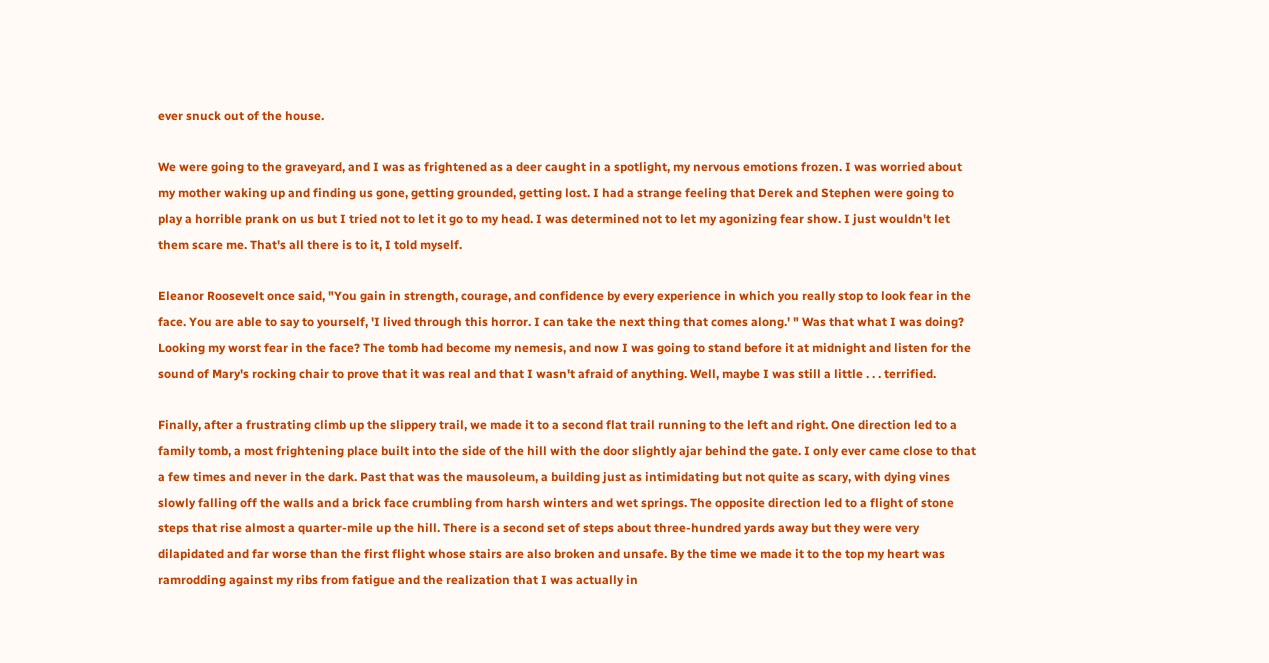ever snuck out of the house.

We were going to the graveyard, and I was as frightened as a deer caught in a spotlight, my nervous emotions frozen. I was worried about my mother waking up and finding us gone, getting grounded, getting lost. I had a strange feeling that Derek and Stephen were going to play a horrible prank on us but I tried not to let it go to my head. I was determined not to let my agonizing fear show. I just wouldn't let them scare me. That's all there is to it, I told myself.

Eleanor Roosevelt once said, "You gain in strength, courage, and confidence by every experience in which you really stop to look fear in the face. You are able to say to yourself, 'I lived through this horror. I can take the next thing that comes along.' " Was that what I was doing? Looking my worst fear in the face? The tomb had become my nemesis, and now I was going to stand before it at midnight and listen for the sound of Mary's rocking chair to prove that it was real and that I wasn't afraid of anything. Well, maybe I was still a little . . . terrified.

Finally, after a frustrating climb up the slippery trail, we made it to a second flat trail running to the left and right. One direction led to a family tomb, a most frightening place built into the side of the hill with the door slightly ajar behind the gate. I only ever came close to that a few times and never in the dark. Past that was the mausoleum, a building just as intimidating but not quite as scary, with dying vines slowly falling off the walls and a brick face crumbling from harsh winters and wet springs. The opposite direction led to a flight of stone steps that rise almost a quarter-mile up the hill. There is a second set of steps about three-hundred yards away but they were very dilapidated and far worse than the first flight whose stairs are also broken and unsafe. By the time we made it to the top my heart was ramrodding against my ribs from fatigue and the realization that I was actually in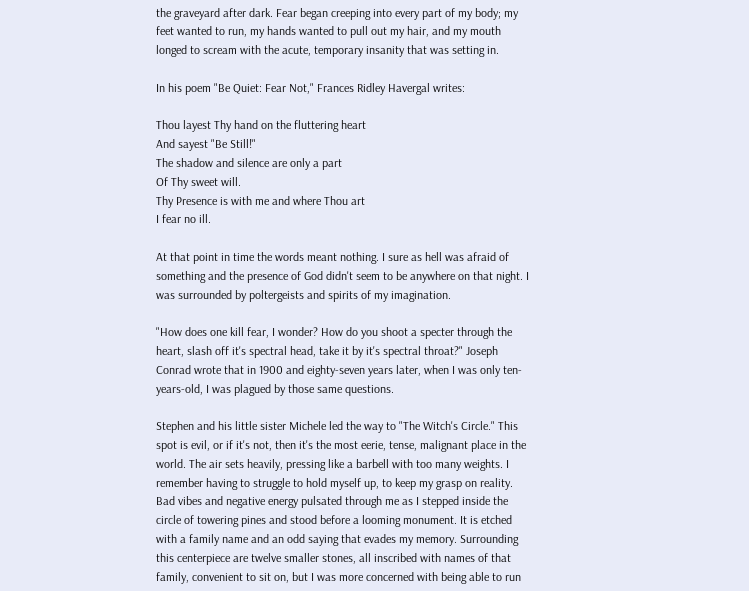the graveyard after dark. Fear began creeping into every part of my body; my feet wanted to run, my hands wanted to pull out my hair, and my mouth longed to scream with the acute, temporary insanity that was setting in.

In his poem "Be Quiet: Fear Not," Frances Ridley Havergal writes:

Thou layest Thy hand on the fluttering heart
And sayest "Be Still!"
The shadow and silence are only a part
Of Thy sweet will.
Thy Presence is with me and where Thou art
I fear no ill.

At that point in time the words meant nothing. I sure as hell was afraid of something and the presence of God didn't seem to be anywhere on that night. I was surrounded by poltergeists and spirits of my imagination.

"How does one kill fear, I wonder? How do you shoot a specter through the heart, slash off it's spectral head, take it by it's spectral throat?" Joseph Conrad wrote that in 1900 and eighty-seven years later, when I was only ten-years-old, I was plagued by those same questions.

Stephen and his little sister Michele led the way to "The Witch's Circle." This spot is evil, or if it's not, then it's the most eerie, tense, malignant place in the world. The air sets heavily, pressing like a barbell with too many weights. I remember having to struggle to hold myself up, to keep my grasp on reality. Bad vibes and negative energy pulsated through me as I stepped inside the circle of towering pines and stood before a looming monument. It is etched with a family name and an odd saying that evades my memory. Surrounding this centerpiece are twelve smaller stones, all inscribed with names of that family, convenient to sit on, but I was more concerned with being able to run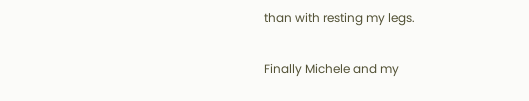than with resting my legs.

Finally Michele and my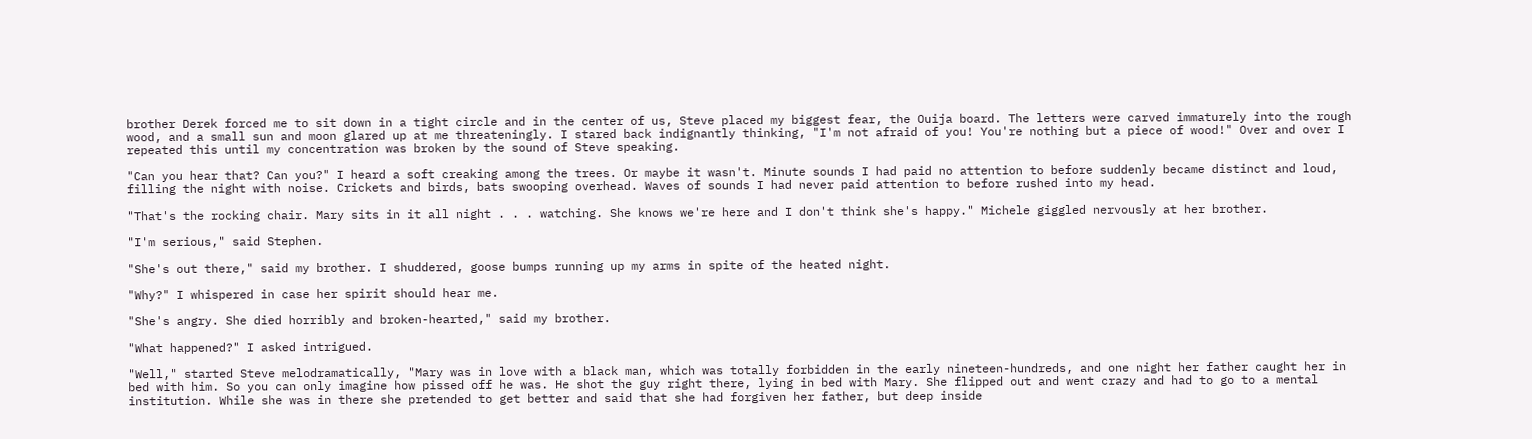brother Derek forced me to sit down in a tight circle and in the center of us, Steve placed my biggest fear, the Ouija board. The letters were carved immaturely into the rough wood, and a small sun and moon glared up at me threateningly. I stared back indignantly thinking, "I'm not afraid of you! You're nothing but a piece of wood!" Over and over I repeated this until my concentration was broken by the sound of Steve speaking.

"Can you hear that? Can you?" I heard a soft creaking among the trees. Or maybe it wasn't. Minute sounds I had paid no attention to before suddenly became distinct and loud, filling the night with noise. Crickets and birds, bats swooping overhead. Waves of sounds I had never paid attention to before rushed into my head.

"That's the rocking chair. Mary sits in it all night . . . watching. She knows we're here and I don't think she's happy." Michele giggled nervously at her brother.

"I'm serious," said Stephen.

"She's out there," said my brother. I shuddered, goose bumps running up my arms in spite of the heated night.

"Why?" I whispered in case her spirit should hear me.

"She's angry. She died horribly and broken-hearted," said my brother.

"What happened?" I asked intrigued.

"Well," started Steve melodramatically, "Mary was in love with a black man, which was totally forbidden in the early nineteen-hundreds, and one night her father caught her in bed with him. So you can only imagine how pissed off he was. He shot the guy right there, lying in bed with Mary. She flipped out and went crazy and had to go to a mental institution. While she was in there she pretended to get better and said that she had forgiven her father, but deep inside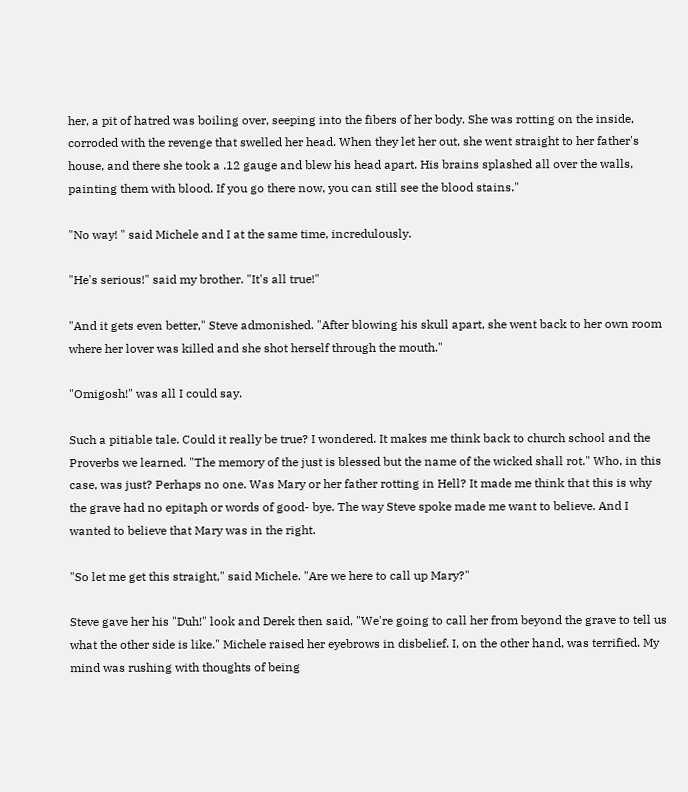her, a pit of hatred was boiling over, seeping into the fibers of her body. She was rotting on the inside, corroded with the revenge that swelled her head. When they let her out, she went straight to her father's house, and there she took a .12 gauge and blew his head apart. His brains splashed all over the walls, painting them with blood. If you go there now, you can still see the blood stains."

"No way! " said Michele and I at the same time, incredulously.

"He's serious!" said my brother. "It's all true!"

"And it gets even better," Steve admonished. "After blowing his skull apart, she went back to her own room where her lover was killed and she shot herself through the mouth."

"Omigosh!" was all I could say.

Such a pitiable tale. Could it really be true? I wondered. It makes me think back to church school and the Proverbs we learned. "The memory of the just is blessed but the name of the wicked shall rot." Who, in this case, was just? Perhaps no one. Was Mary or her father rotting in Hell? It made me think that this is why the grave had no epitaph or words of good- bye. The way Steve spoke made me want to believe. And I wanted to believe that Mary was in the right.

"So let me get this straight," said Michele. "Are we here to call up Mary?"

Steve gave her his "Duh!" look and Derek then said, "We're going to call her from beyond the grave to tell us what the other side is like." Michele raised her eyebrows in disbelief. I, on the other hand, was terrified. My mind was rushing with thoughts of being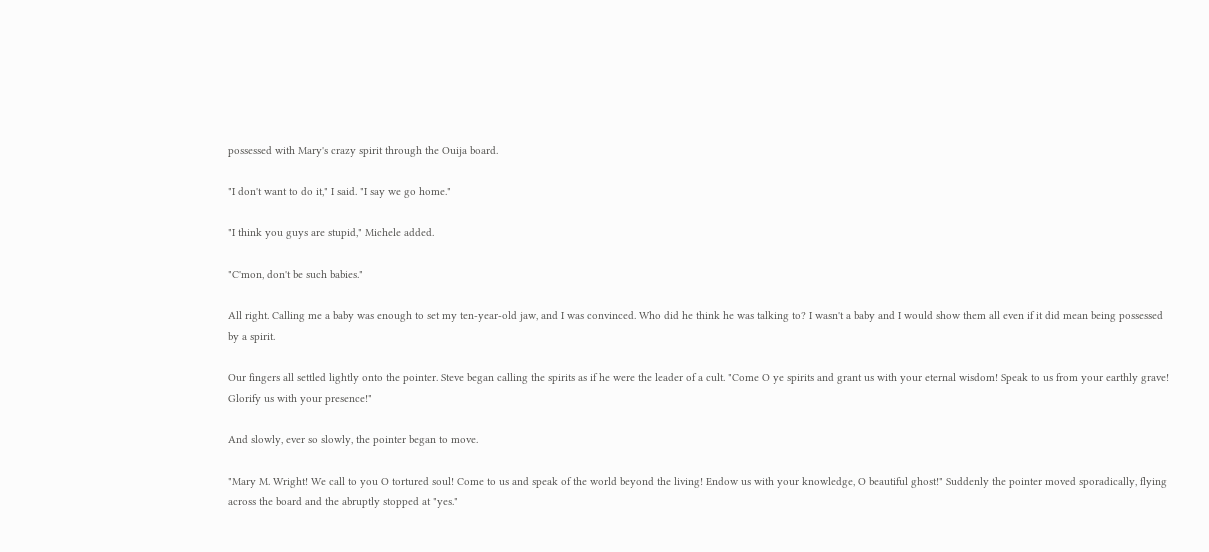possessed with Mary's crazy spirit through the Ouija board.

"I don't want to do it," I said. "I say we go home."

"I think you guys are stupid," Michele added.

"C'mon, don't be such babies."

All right. Calling me a baby was enough to set my ten-year-old jaw, and I was convinced. Who did he think he was talking to? I wasn't a baby and I would show them all even if it did mean being possessed by a spirit.

Our fingers all settled lightly onto the pointer. Steve began calling the spirits as if he were the leader of a cult. "Come O ye spirits and grant us with your eternal wisdom! Speak to us from your earthly grave! Glorify us with your presence!"

And slowly, ever so slowly, the pointer began to move.

"Mary M. Wright! We call to you O tortured soul! Come to us and speak of the world beyond the living! Endow us with your knowledge, O beautiful ghost!" Suddenly the pointer moved sporadically, flying across the board and the abruptly stopped at "yes."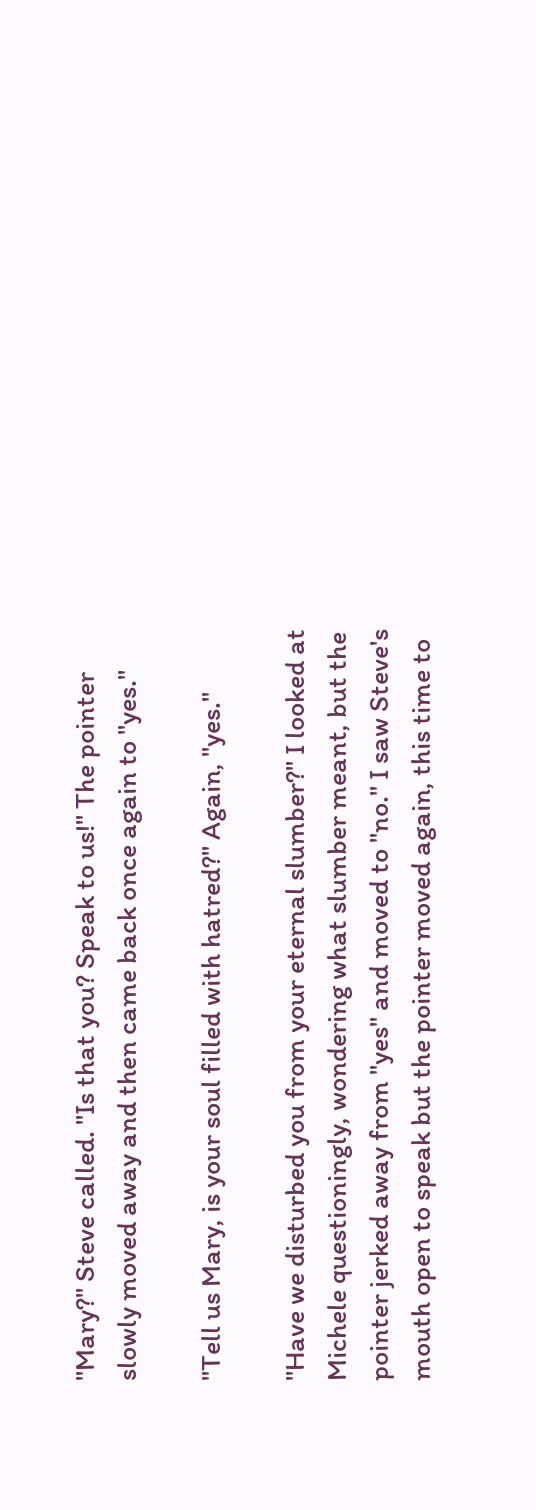"Mary?" Steve called. "Is that you? Speak to us!" The pointer slowly moved away and then came back once again to "yes."

"Tell us Mary, is your soul filled with hatred?" Again, "yes."

"Have we disturbed you from your eternal slumber?" I looked at Michele questioningly, wondering what slumber meant, but the pointer jerked away from "yes" and moved to "no." I saw Steve's mouth open to speak but the pointer moved again, this time to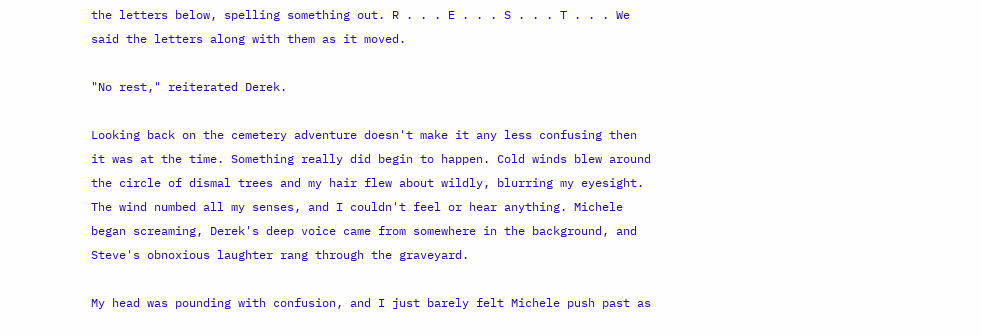the letters below, spelling something out. R . . . E . . . S . . . T . . . We said the letters along with them as it moved.

"No rest," reiterated Derek.

Looking back on the cemetery adventure doesn't make it any less confusing then it was at the time. Something really did begin to happen. Cold winds blew around the circle of dismal trees and my hair flew about wildly, blurring my eyesight. The wind numbed all my senses, and I couldn't feel or hear anything. Michele began screaming, Derek's deep voice came from somewhere in the background, and Steve's obnoxious laughter rang through the graveyard.

My head was pounding with confusion, and I just barely felt Michele push past as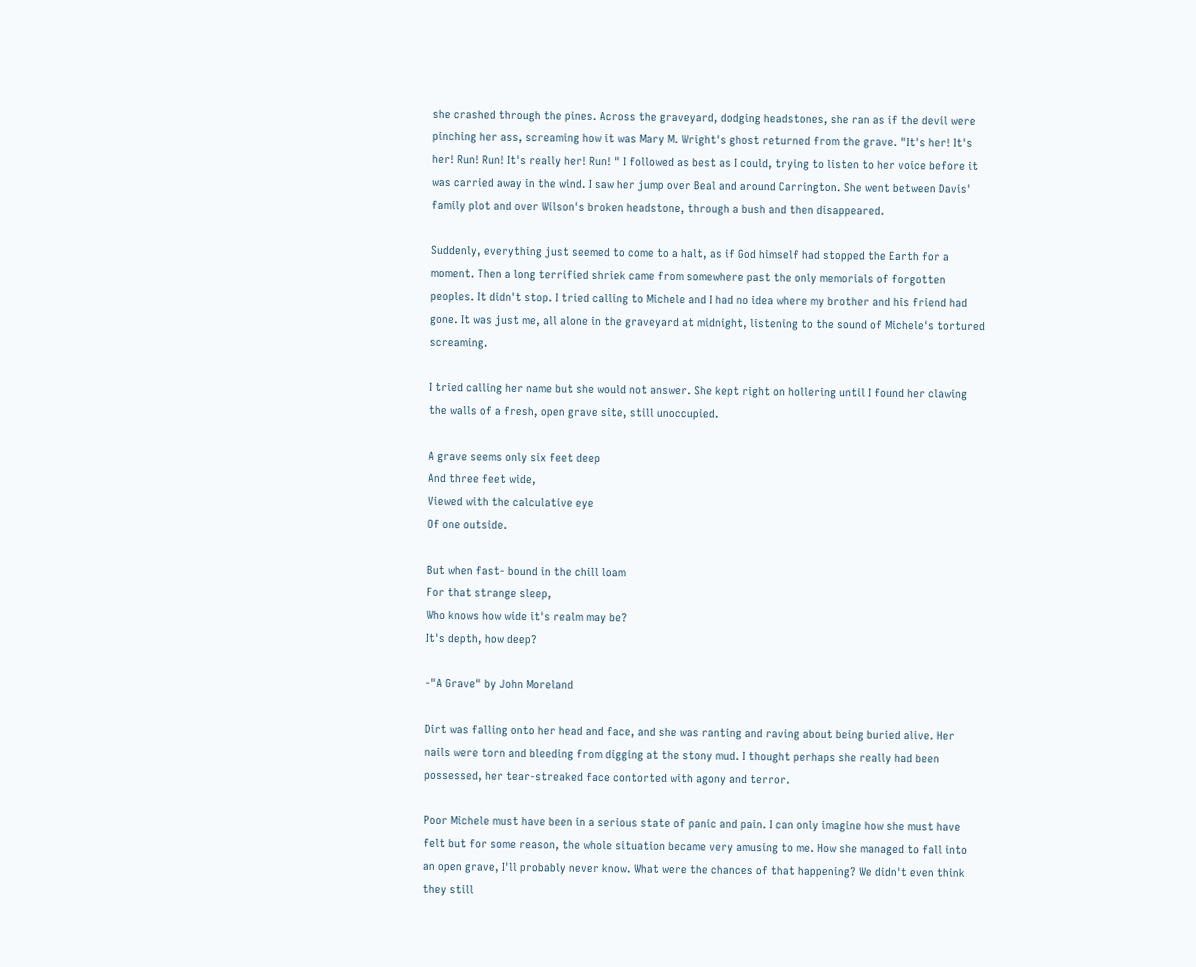she crashed through the pines. Across the graveyard, dodging headstones, she ran as if the devil were pinching her ass, screaming how it was Mary M. Wright's ghost returned from the grave. "It's her! It's her! Run! Run! It's really her! Run! " I followed as best as I could, trying to listen to her voice before it was carried away in the wind. I saw her jump over Beal and around Carrington. She went between Davis' family plot and over Wilson's broken headstone, through a bush and then disappeared.

Suddenly, everything just seemed to come to a halt, as if God himself had stopped the Earth for a moment. Then a long terrified shriek came from somewhere past the only memorials of forgotten peoples. It didn't stop. I tried calling to Michele and I had no idea where my brother and his friend had gone. It was just me, all alone in the graveyard at midnight, listening to the sound of Michele's tortured screaming.

I tried calling her name but she would not answer. She kept right on hollering until I found her clawing the walls of a fresh, open grave site, still unoccupied.

A grave seems only six feet deep
And three feet wide,
Viewed with the calculative eye
Of one outside.

But when fast- bound in the chill loam
For that strange sleep,
Who knows how wide it's realm may be?
It's depth, how deep?

-"A Grave" by John Moreland

Dirt was falling onto her head and face, and she was ranting and raving about being buried alive. Her nails were torn and bleeding from digging at the stony mud. I thought perhaps she really had been possessed, her tear-streaked face contorted with agony and terror.

Poor Michele must have been in a serious state of panic and pain. I can only imagine how she must have felt but for some reason, the whole situation became very amusing to me. How she managed to fall into an open grave, I'll probably never know. What were the chances of that happening? We didn't even think they still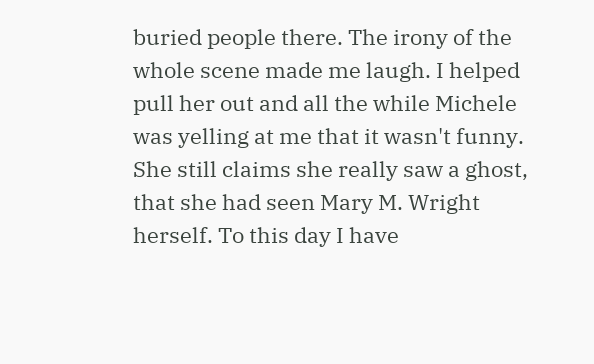buried people there. The irony of the whole scene made me laugh. I helped pull her out and all the while Michele was yelling at me that it wasn't funny. She still claims she really saw a ghost, that she had seen Mary M. Wright herself. To this day I have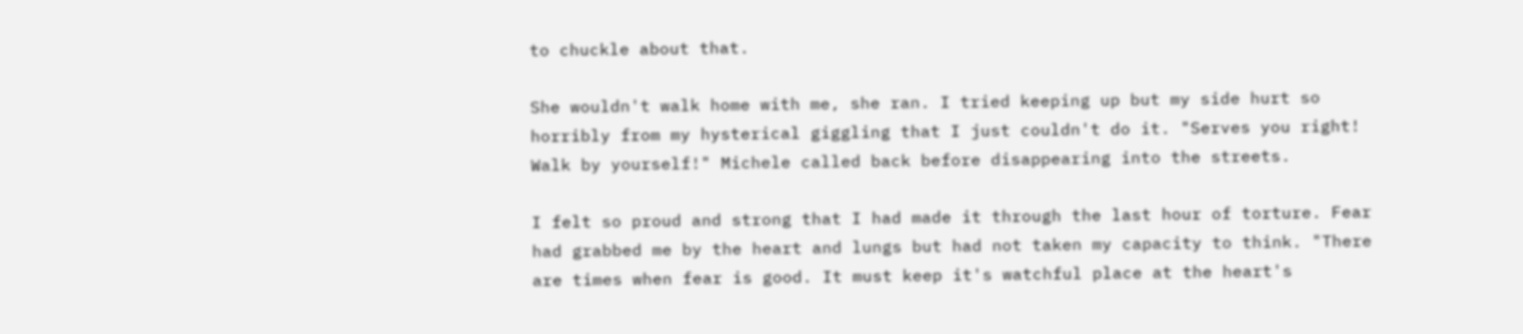to chuckle about that.

She wouldn't walk home with me, she ran. I tried keeping up but my side hurt so horribly from my hysterical giggling that I just couldn't do it. "Serves you right! Walk by yourself!" Michele called back before disappearing into the streets.

I felt so proud and strong that I had made it through the last hour of torture. Fear had grabbed me by the heart and lungs but had not taken my capacity to think. "There are times when fear is good. It must keep it's watchful place at the heart's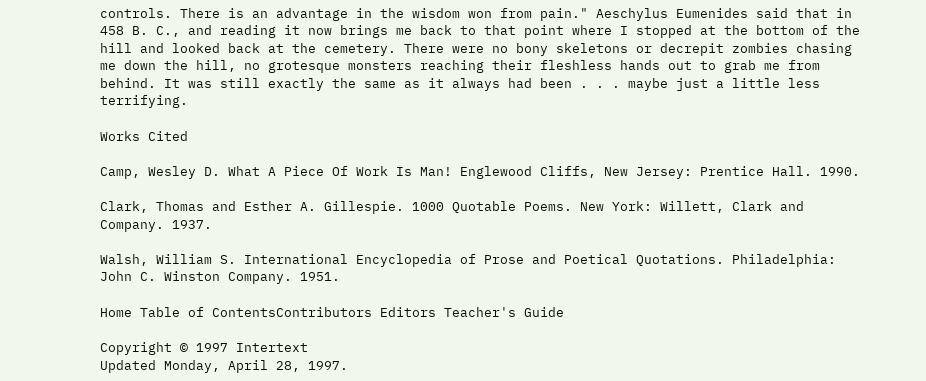controls. There is an advantage in the wisdom won from pain." Aeschylus Eumenides said that in 458 B. C., and reading it now brings me back to that point where I stopped at the bottom of the hill and looked back at the cemetery. There were no bony skeletons or decrepit zombies chasing me down the hill, no grotesque monsters reaching their fleshless hands out to grab me from behind. It was still exactly the same as it always had been . . . maybe just a little less terrifying.

Works Cited

Camp, Wesley D. What A Piece Of Work Is Man! Englewood Cliffs, New Jersey: Prentice Hall. 1990.

Clark, Thomas and Esther A. Gillespie. 1000 Quotable Poems. New York: Willett, Clark and Company. 1937.

Walsh, William S. International Encyclopedia of Prose and Poetical Quotations. Philadelphia: John C. Winston Company. 1951.

Home Table of ContentsContributors Editors Teacher's Guide

Copyright © 1997 Intertext
Updated Monday, April 28, 1997.